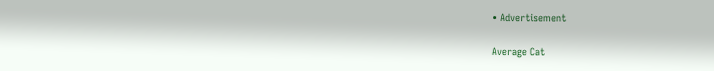• Advertisement

Average Cat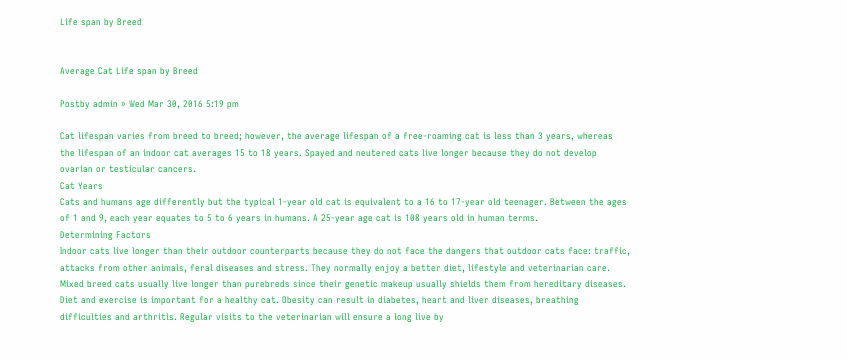Life span by Breed


Average Cat Life span by Breed

Postby admin » Wed Mar 30, 2016 5:19 pm

Cat lifespan varies from breed to breed; however, the average lifespan of a free-roaming cat is less than 3 years, whereas the lifespan of an indoor cat averages 15 to 18 years. Spayed and neutered cats live longer because they do not develop ovarian or testicular cancers.
Cat Years
Cats and humans age differently but the typical 1-year old cat is equivalent to a 16 to 17-year old teenager. Between the ages of 1 and 9, each year equates to 5 to 6 years in humans. A 25-year age cat is 108 years old in human terms.
Determining Factors
Indoor cats live longer than their outdoor counterparts because they do not face the dangers that outdoor cats face: traffic, attacks from other animals, feral diseases and stress. They normally enjoy a better diet, lifestyle and veterinarian care. Mixed breed cats usually live longer than purebreds since their genetic makeup usually shields them from hereditary diseases.
Diet and exercise is important for a healthy cat. Obesity can result in diabetes, heart and liver diseases, breathing difficulties and arthritis. Regular visits to the veterinarian will ensure a long live by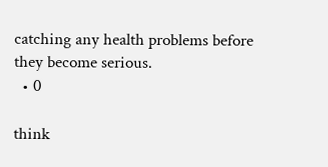catching any health problems before they become serious.
  • 0

think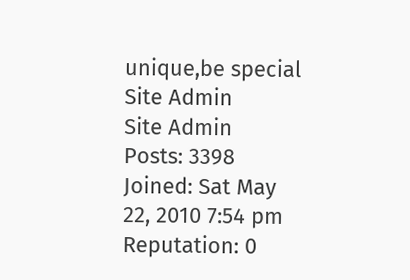unique,be special
Site Admin
Site Admin
Posts: 3398
Joined: Sat May 22, 2010 7:54 pm
Reputation: 0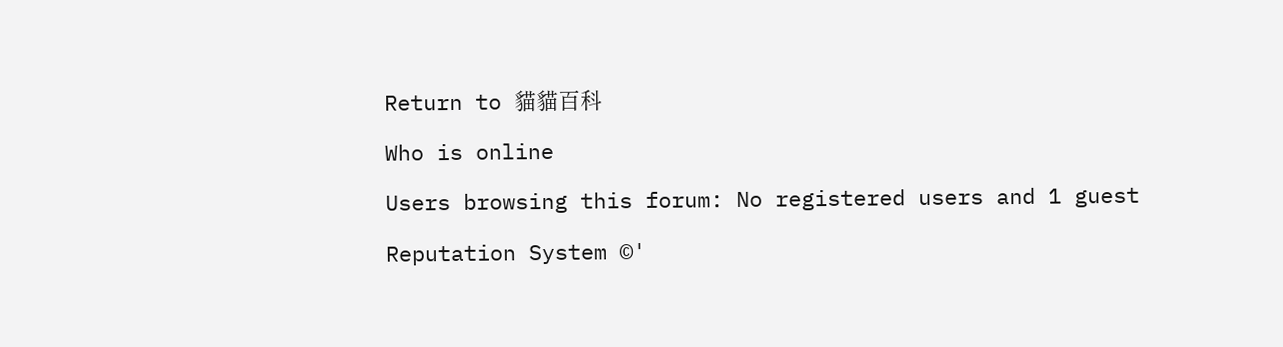Return to 貓貓百科

Who is online

Users browsing this forum: No registered users and 1 guest

Reputation System ©'